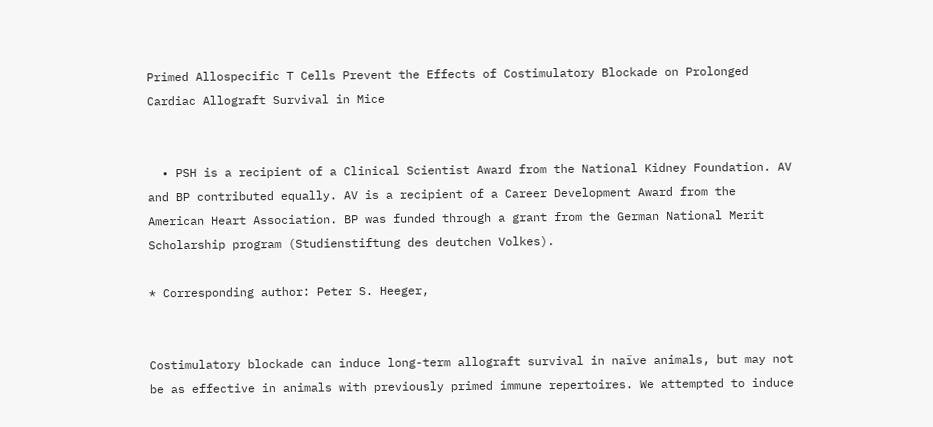Primed Allospecific T Cells Prevent the Effects of Costimulatory Blockade on Prolonged Cardiac Allograft Survival in Mice


  • PSH is a recipient of a Clinical Scientist Award from the National Kidney Foundation. AV and BP contributed equally. AV is a recipient of a Career Development Award from the American Heart Association. BP was funded through a grant from the German National Merit Scholarship program (Studienstiftung des deutchen Volkes).

* Corresponding author: Peter S. Heeger,


Costimulatory blockade can induce long-term allograft survival in naïve animals, but may not be as effective in animals with previously primed immune repertoires. We attempted to induce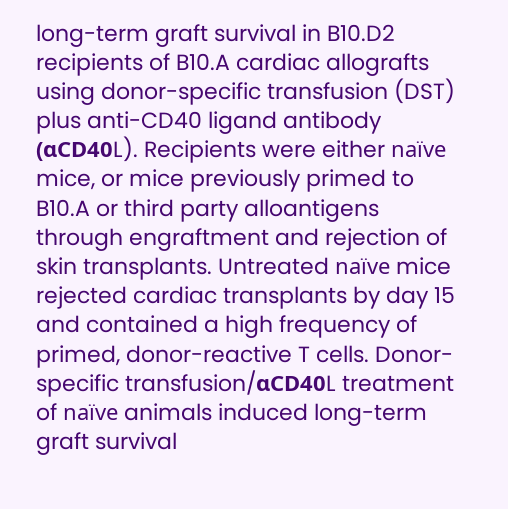long-term graft survival in B10.D2 recipients of B10.A cardiac allografts using donor-specific transfusion (DST) plus anti-CD40 ligand antibody (αCD40L). Recipients were either naïve mice, or mice previously primed to B10.A or third party alloantigens through engraftment and rejection of skin transplants. Untreated naïve mice rejected cardiac transplants by day 15 and contained a high frequency of primed, donor-reactive T cells. Donor-specific transfusion/αCD40L treatment of naïve animals induced long-term graft survival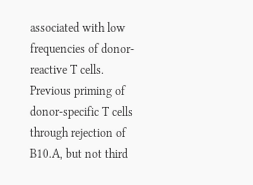associated with low frequencies of donor-reactive T cells. Previous priming of donor-specific T cells through rejection of B10.A, but not third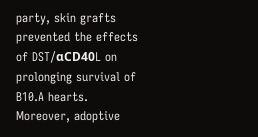party, skin grafts prevented the effects of DST/αCD40L on prolonging survival of B10.A hearts. Moreover, adoptive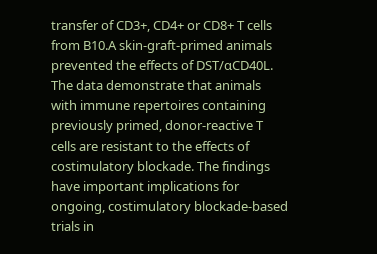transfer of CD3+, CD4+ or CD8+ T cells from B10.A skin-graft-primed animals prevented the effects of DST/αCD40L. The data demonstrate that animals with immune repertoires containing previously primed, donor-reactive T cells are resistant to the effects of costimulatory blockade. The findings have important implications for ongoing, costimulatory blockade-based trials in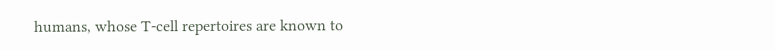humans, whose T-cell repertoires are known to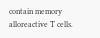contain memory alloreactive T cells.